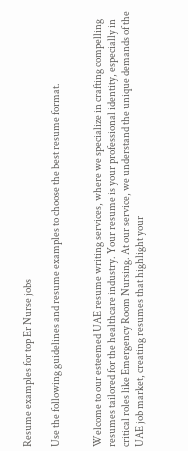Resume examples for top Er Nurse jobs

Use the following guidelines and resume examples to choose the best resume format.


Welcome to our esteemed UAE resume writing services, where we specialize in crafting compelling resumes tailored for the healthcare industry. Your resume is your professional identity, especially in critical roles like Emergency Room Nursing. At our service, we understand the unique demands of the UAE job market, creating resumes that highlight your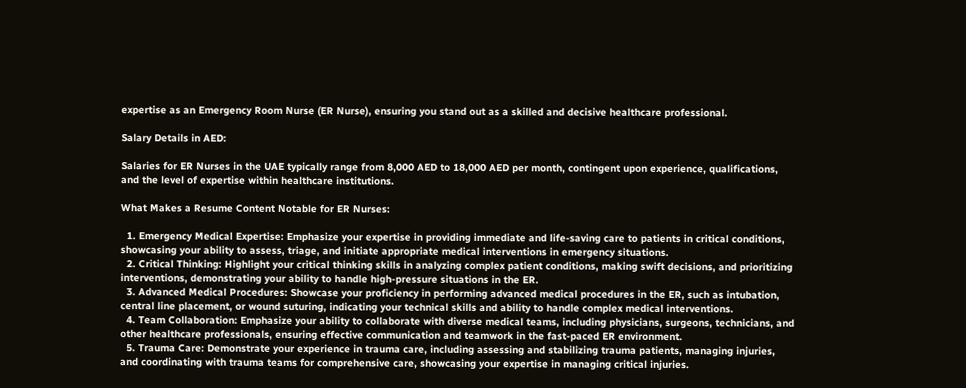expertise as an Emergency Room Nurse (ER Nurse), ensuring you stand out as a skilled and decisive healthcare professional.

Salary Details in AED:

Salaries for ER Nurses in the UAE typically range from 8,000 AED to 18,000 AED per month, contingent upon experience, qualifications, and the level of expertise within healthcare institutions.

What Makes a Resume Content Notable for ER Nurses:

  1. Emergency Medical Expertise: Emphasize your expertise in providing immediate and life-saving care to patients in critical conditions, showcasing your ability to assess, triage, and initiate appropriate medical interventions in emergency situations.
  2. Critical Thinking: Highlight your critical thinking skills in analyzing complex patient conditions, making swift decisions, and prioritizing interventions, demonstrating your ability to handle high-pressure situations in the ER.
  3. Advanced Medical Procedures: Showcase your proficiency in performing advanced medical procedures in the ER, such as intubation, central line placement, or wound suturing, indicating your technical skills and ability to handle complex medical interventions.
  4. Team Collaboration: Emphasize your ability to collaborate with diverse medical teams, including physicians, surgeons, technicians, and other healthcare professionals, ensuring effective communication and teamwork in the fast-paced ER environment.
  5. Trauma Care: Demonstrate your experience in trauma care, including assessing and stabilizing trauma patients, managing injuries, and coordinating with trauma teams for comprehensive care, showcasing your expertise in managing critical injuries.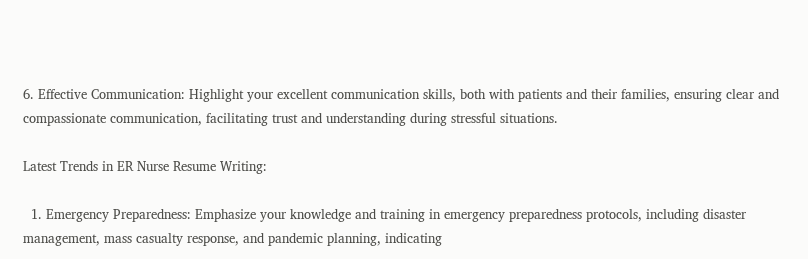6. Effective Communication: Highlight your excellent communication skills, both with patients and their families, ensuring clear and compassionate communication, facilitating trust and understanding during stressful situations.

Latest Trends in ER Nurse Resume Writing:

  1. Emergency Preparedness: Emphasize your knowledge and training in emergency preparedness protocols, including disaster management, mass casualty response, and pandemic planning, indicating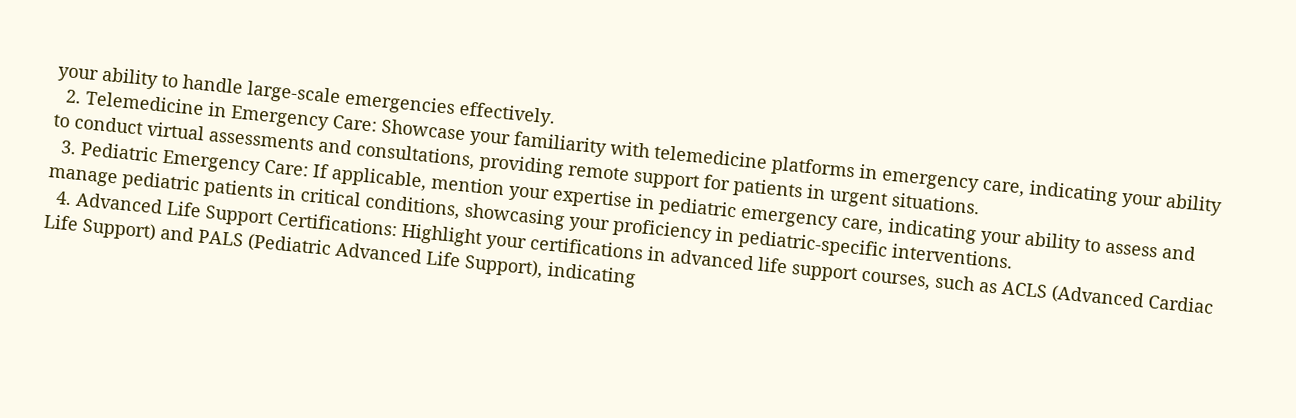your ability to handle large-scale emergencies effectively.
  2. Telemedicine in Emergency Care: Showcase your familiarity with telemedicine platforms in emergency care, indicating your ability to conduct virtual assessments and consultations, providing remote support for patients in urgent situations.
  3. Pediatric Emergency Care: If applicable, mention your expertise in pediatric emergency care, indicating your ability to assess and manage pediatric patients in critical conditions, showcasing your proficiency in pediatric-specific interventions.
  4. Advanced Life Support Certifications: Highlight your certifications in advanced life support courses, such as ACLS (Advanced Cardiac Life Support) and PALS (Pediatric Advanced Life Support), indicating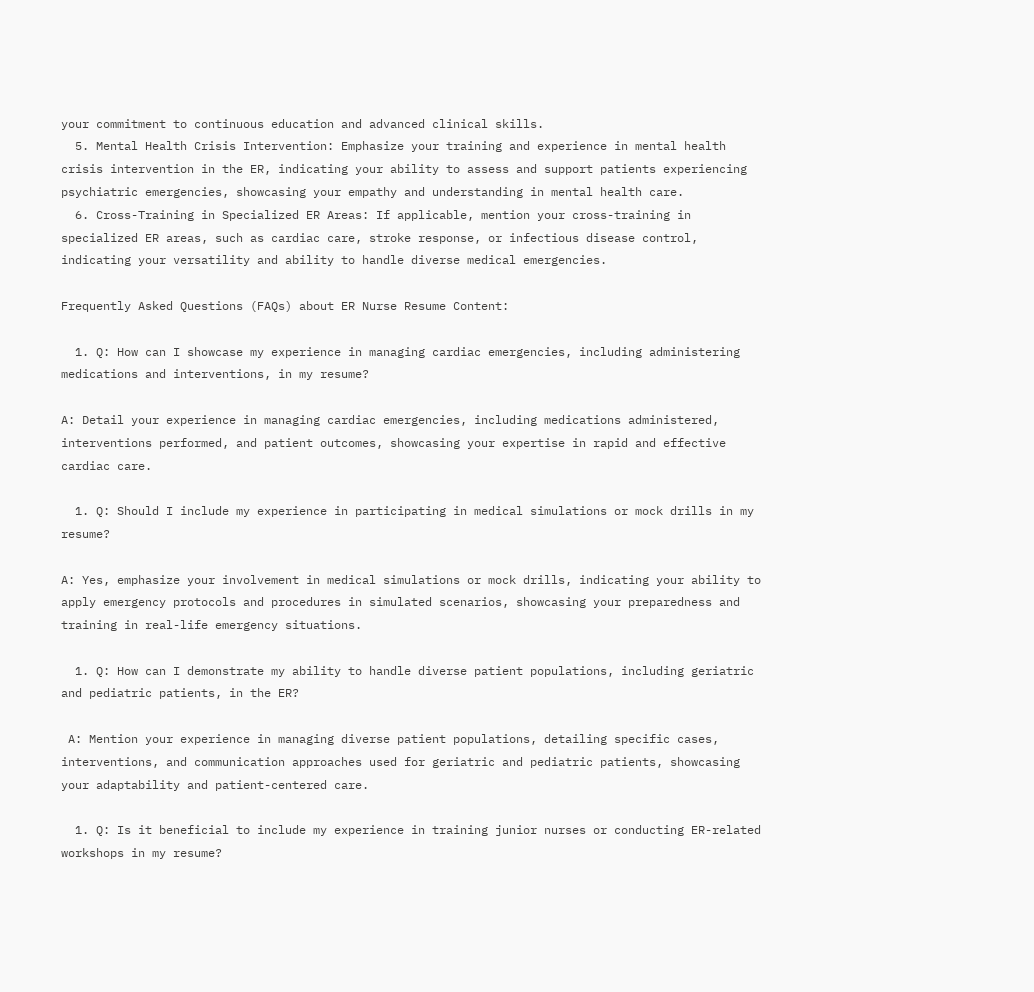your commitment to continuous education and advanced clinical skills.
  5. Mental Health Crisis Intervention: Emphasize your training and experience in mental health crisis intervention in the ER, indicating your ability to assess and support patients experiencing psychiatric emergencies, showcasing your empathy and understanding in mental health care.
  6. Cross-Training in Specialized ER Areas: If applicable, mention your cross-training in specialized ER areas, such as cardiac care, stroke response, or infectious disease control, indicating your versatility and ability to handle diverse medical emergencies.

Frequently Asked Questions (FAQs) about ER Nurse Resume Content:

  1. Q: How can I showcase my experience in managing cardiac emergencies, including administering medications and interventions, in my resume?

A: Detail your experience in managing cardiac emergencies, including medications administered, interventions performed, and patient outcomes, showcasing your expertise in rapid and effective cardiac care.

  1. Q: Should I include my experience in participating in medical simulations or mock drills in my resume?

A: Yes, emphasize your involvement in medical simulations or mock drills, indicating your ability to apply emergency protocols and procedures in simulated scenarios, showcasing your preparedness and training in real-life emergency situations.

  1. Q: How can I demonstrate my ability to handle diverse patient populations, including geriatric and pediatric patients, in the ER?

 A: Mention your experience in managing diverse patient populations, detailing specific cases, interventions, and communication approaches used for geriatric and pediatric patients, showcasing your adaptability and patient-centered care.

  1. Q: Is it beneficial to include my experience in training junior nurses or conducting ER-related workshops in my resume?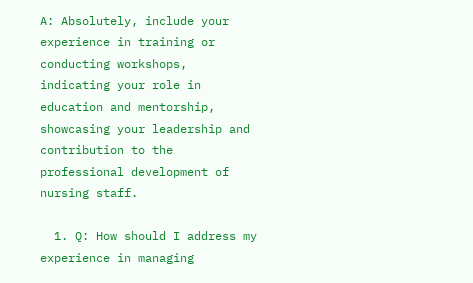A: Absolutely, include your experience in training or conducting workshops, indicating your role in education and mentorship, showcasing your leadership and contribution to the professional development of nursing staff.

  1. Q: How should I address my experience in managing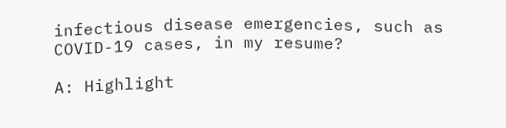infectious disease emergencies, such as COVID-19 cases, in my resume?

A: Highlight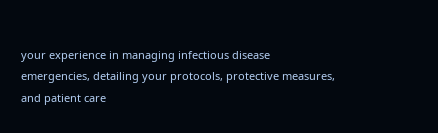your experience in managing infectious disease emergencies, detailing your protocols, protective measures, and patient care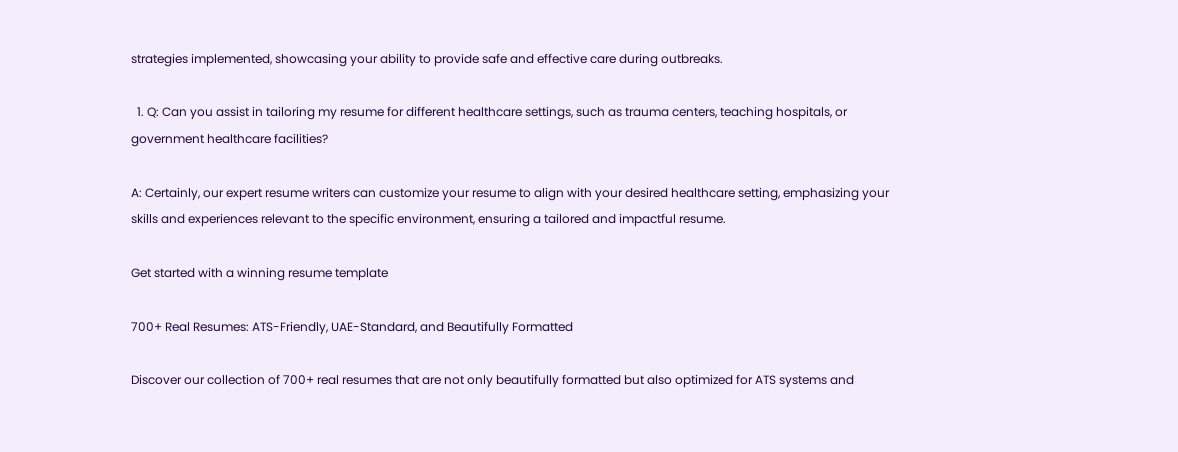strategies implemented, showcasing your ability to provide safe and effective care during outbreaks.

  1. Q: Can you assist in tailoring my resume for different healthcare settings, such as trauma centers, teaching hospitals, or government healthcare facilities?

A: Certainly, our expert resume writers can customize your resume to align with your desired healthcare setting, emphasizing your skills and experiences relevant to the specific environment, ensuring a tailored and impactful resume.

Get started with a winning resume template

700+ Real Resumes: ATS-Friendly, UAE-Standard, and Beautifully Formatted

Discover our collection of 700+ real resumes that are not only beautifully formatted but also optimized for ATS systems and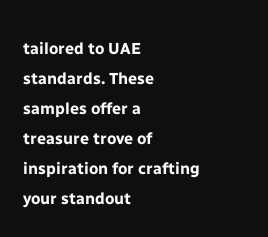tailored to UAE standards. These samples offer a treasure trove of inspiration for crafting your standout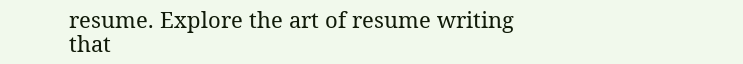resume. Explore the art of resume writing that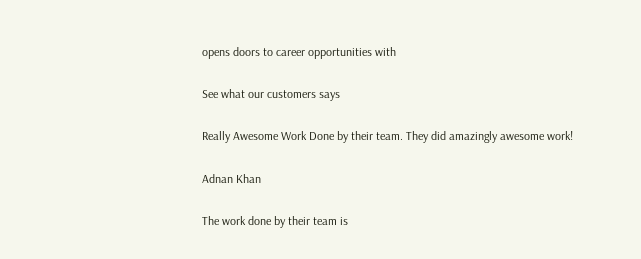opens doors to career opportunities with

See what our customers says

Really Awesome Work Done by their team. They did amazingly awesome work!

Adnan Khan

The work done by their team is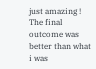just amazing ! The final outcome was better than what i was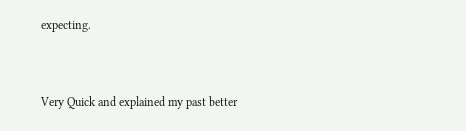expecting.


Very Quick and explained my past better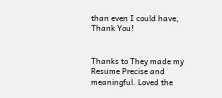than even I could have, Thank You!


Thanks to They made my Resume Precise and meaningful. Loved the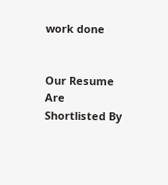work done


Our Resume Are Shortlisted By